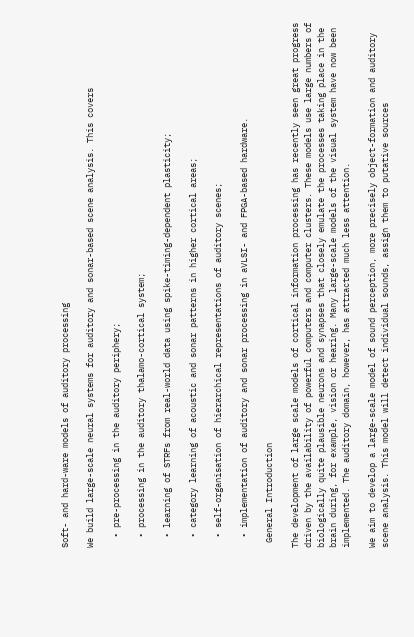Soft- and hard-ware models of auditory processing

We build large-scale neural systems for auditory and sonar-based scene analysis. This covers

  • pre-processing in the auditory periphery;

  • processing in the auditory thalamo-cortical system;

  • learning of STRFs from real-world data using spike-timing-dependent plasticity;

  • category learning of acoustic and sonar patterns in higher cortical areas;

  • self-organisation of hierarchical representations of auditory scenes;

  • implementation of auditory and sonar processing in aVLSI- and FPGA-based hardware.

 General Introduction

The development of large scale models of cortical information processing has recently seen great progress driven by the availability of powerful computers and computer clusters. These models use large numbers of biologically quite plausible neurons and synapses that closely emulate the processes taking place in the brain during, for example, vision or hearing. Many large-scale models of the visual system have now been implemented. The auditory domain, however, has attracted much less attention.

We aim to develop a large-scale model of sound perception, more precisely object-formation and auditory scene analysis. This model will detect individual sounds, assign them to putative sources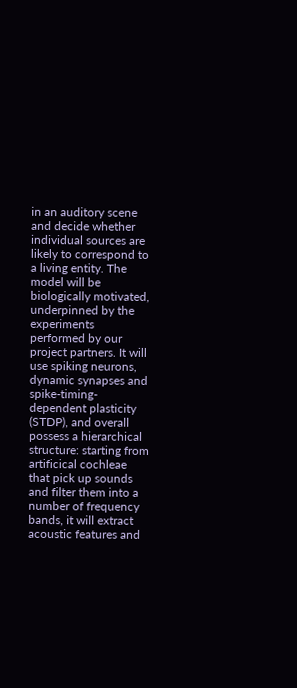in an auditory scene and decide whether individual sources are likely to correspond to a living entity. The model will be biologically motivated, underpinned by the experiments performed by our project partners. It will use spiking neurons, dynamic synapses and spike-timing-dependent plasticity (STDP), and overall possess a hierarchical structure: starting from artificical cochleae that pick up sounds and filter them into a number of frequency bands, it will extract acoustic features and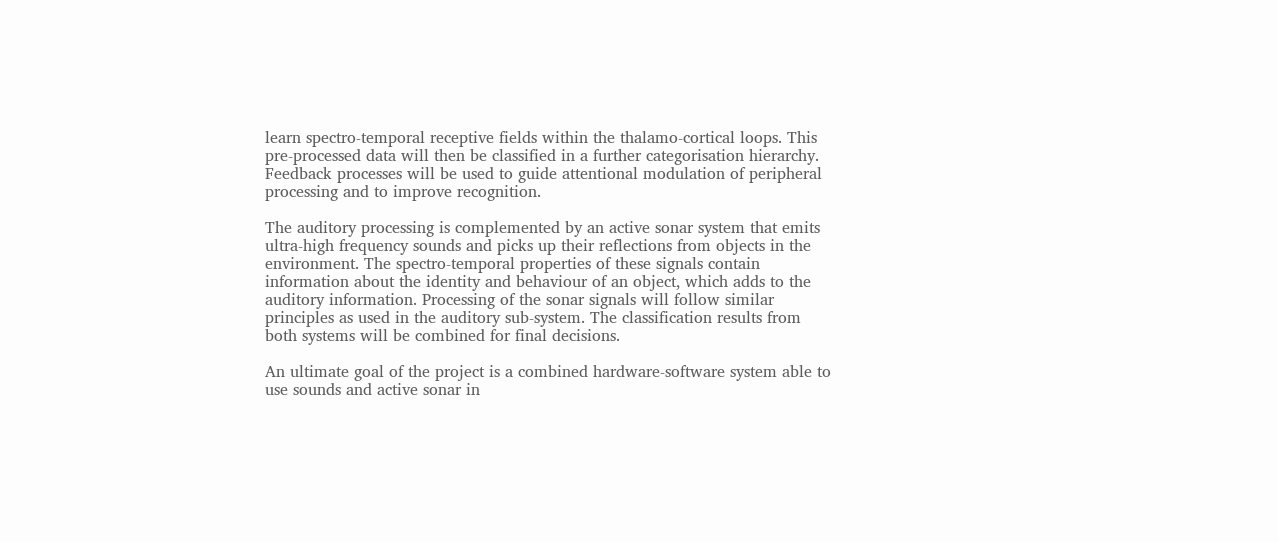learn spectro-temporal receptive fields within the thalamo-cortical loops. This pre-processed data will then be classified in a further categorisation hierarchy. Feedback processes will be used to guide attentional modulation of peripheral processing and to improve recognition.

The auditory processing is complemented by an active sonar system that emits ultra-high frequency sounds and picks up their reflections from objects in the environment. The spectro-temporal properties of these signals contain information about the identity and behaviour of an object, which adds to the auditory information. Processing of the sonar signals will follow similar principles as used in the auditory sub-system. The classification results from both systems will be combined for final decisions.

An ultimate goal of the project is a combined hardware-software system able to use sounds and active sonar in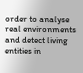order to analyse real environments and detect living entities in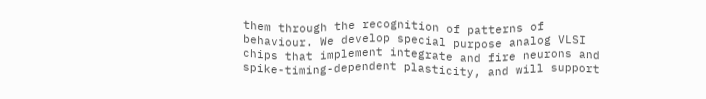them through the recognition of patterns of behaviour. We develop special purpose analog VLSI chips that implement integrate and fire neurons and spike-timing-dependent plasticity, and will support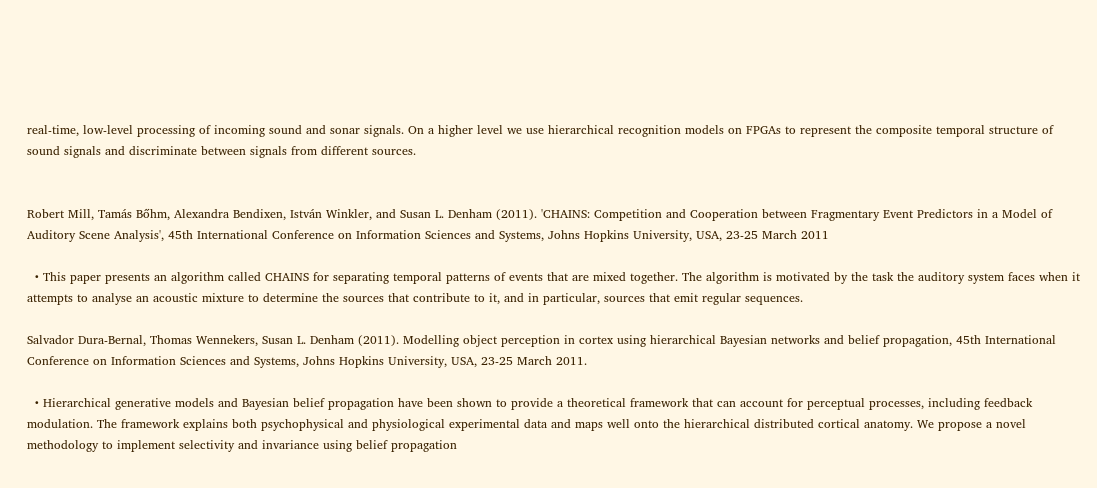real-time, low-level processing of incoming sound and sonar signals. On a higher level we use hierarchical recognition models on FPGAs to represent the composite temporal structure of sound signals and discriminate between signals from different sources.


Robert Mill, Tamás Bőhm, Alexandra Bendixen, István Winkler, and Susan L. Denham (2011). 'CHAINS: Competition and Cooperation between Fragmentary Event Predictors in a Model of Auditory Scene Analysis', 45th International Conference on Information Sciences and Systems, Johns Hopkins University, USA, 23-25 March 2011

  • This paper presents an algorithm called CHAINS for separating temporal patterns of events that are mixed together. The algorithm is motivated by the task the auditory system faces when it attempts to analyse an acoustic mixture to determine the sources that contribute to it, and in particular, sources that emit regular sequences.

Salvador Dura-Bernal, Thomas Wennekers, Susan L. Denham (2011). Modelling object perception in cortex using hierarchical Bayesian networks and belief propagation, 45th International Conference on Information Sciences and Systems, Johns Hopkins University, USA, 23-25 March 2011.

  • Hierarchical generative models and Bayesian belief propagation have been shown to provide a theoretical framework that can account for perceptual processes, including feedback modulation. The framework explains both psychophysical and physiological experimental data and maps well onto the hierarchical distributed cortical anatomy. We propose a novel methodology to implement selectivity and invariance using belief propagation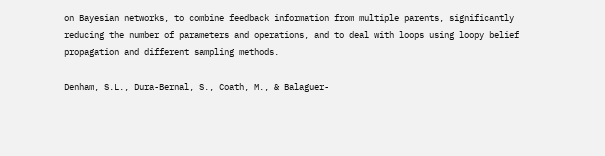on Bayesian networks, to combine feedback information from multiple parents, significantly reducing the number of parameters and operations, and to deal with loops using loopy belief propagation and different sampling methods.

Denham, S.L., Dura-Bernal, S., Coath, M., & Balaguer-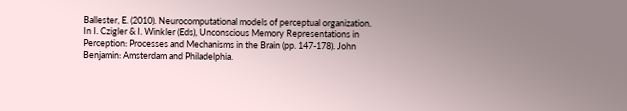Ballester, E. (2010). Neurocomputational models of perceptual organization. In I. Czigler & I. Winkler (Eds), Unconscious Memory Representations in Perception: Processes and Mechanisms in the Brain (pp. 147-178). John Benjamin: Amsterdam and Philadelphia.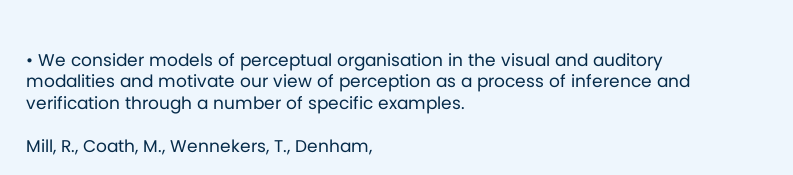• We consider models of perceptual organisation in the visual and auditory modalities and motivate our view of perception as a process of inference and verification through a number of specific examples.

Mill, R., Coath, M., Wennekers, T., Denham,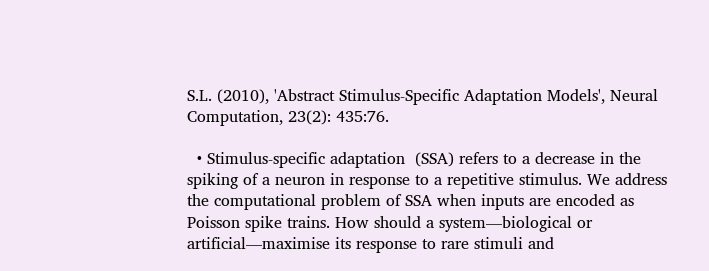S.L. (2010), 'Abstract Stimulus-Specific Adaptation Models', Neural Computation, 23(2): 435:76.

  • Stimulus-specific adaptation  (SSA) refers to a decrease in the spiking of a neuron in response to a repetitive stimulus. We address the computational problem of SSA when inputs are encoded as Poisson spike trains. How should a system—biological or artificial—maximise its response to rare stimuli and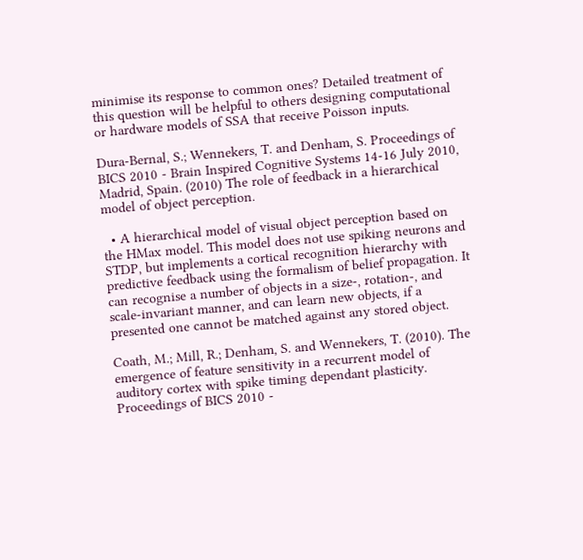minimise its response to common ones? Detailed treatment of this question will be helpful to others designing computational or hardware models of SSA that receive Poisson inputs.

Dura-Bernal, S.; Wennekers, T. and Denham, S. Proceedings of BICS 2010 - Brain Inspired Cognitive Systems 14-16 July 2010, Madrid, Spain. (2010) The role of feedback in a hierarchical model of object perception.

  • A hierarchical model of visual object perception based on the HMax model. This model does not use spiking neurons and STDP, but implements a cortical recognition hierarchy with predictive feedback using the formalism of belief propagation. It can recognise a number of objects in a size-, rotation-, and scale-invariant manner, and can learn new objects, if a presented one cannot be matched against any stored object.

Coath, M.; Mill, R.; Denham, S. and Wennekers, T. (2010). The emergence of feature sensitivity in a recurrent model of auditory cortex with spike timing dependant plasticity. Proceedings of BICS 2010 -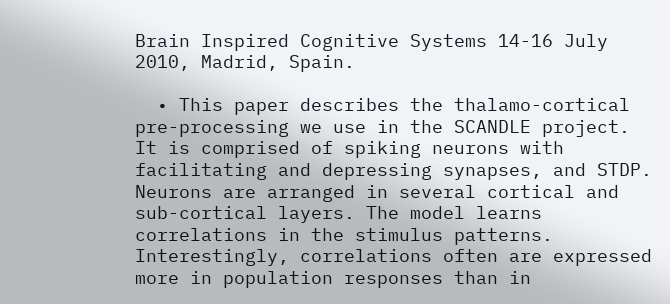Brain Inspired Cognitive Systems 14-16 July 2010, Madrid, Spain.

  • This paper describes the thalamo-cortical pre-processing we use in the SCANDLE project. It is comprised of spiking neurons with facilitating and depressing synapses, and STDP. Neurons are arranged in several cortical and sub-cortical layers. The model learns correlations in the stimulus patterns. Interestingly, correlations often are expressed more in population responses than in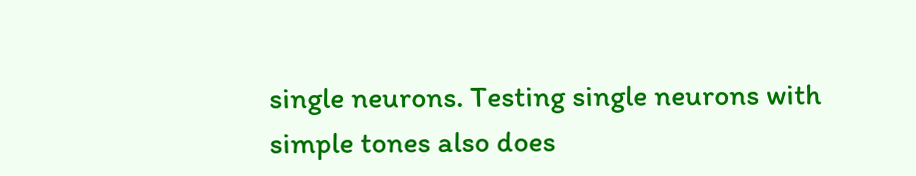single neurons. Testing single neurons with simple tones also does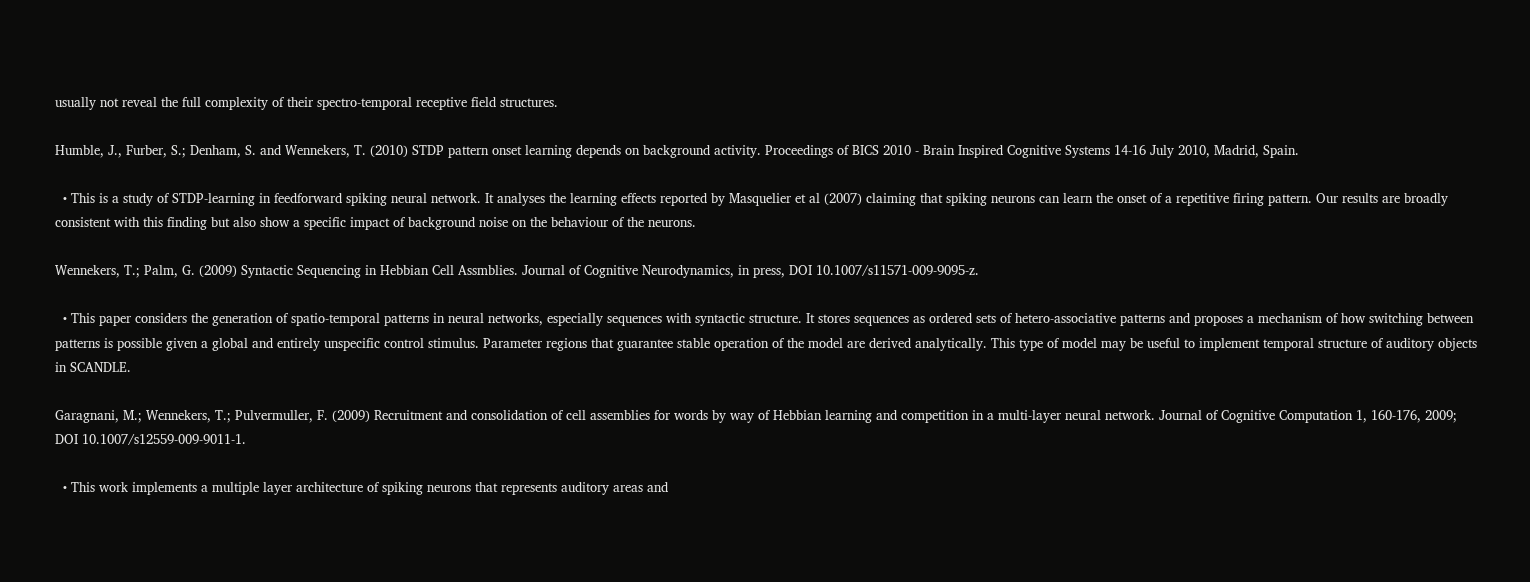usually not reveal the full complexity of their spectro-temporal receptive field structures.

Humble, J., Furber, S.; Denham, S. and Wennekers, T. (2010) STDP pattern onset learning depends on background activity. Proceedings of BICS 2010 - Brain Inspired Cognitive Systems 14-16 July 2010, Madrid, Spain.

  • This is a study of STDP-learning in feedforward spiking neural network. It analyses the learning effects reported by Masquelier et al (2007) claiming that spiking neurons can learn the onset of a repetitive firing pattern. Our results are broadly consistent with this finding but also show a specific impact of background noise on the behaviour of the neurons.

Wennekers, T.; Palm, G. (2009) Syntactic Sequencing in Hebbian Cell Assmblies. Journal of Cognitive Neurodynamics, in press, DOI 10.1007/s11571-009-9095-z.

  • This paper considers the generation of spatio-temporal patterns in neural networks, especially sequences with syntactic structure. It stores sequences as ordered sets of hetero-associative patterns and proposes a mechanism of how switching between patterns is possible given a global and entirely unspecific control stimulus. Parameter regions that guarantee stable operation of the model are derived analytically. This type of model may be useful to implement temporal structure of auditory objects in SCANDLE.

Garagnani, M.; Wennekers, T.; Pulvermuller, F. (2009) Recruitment and consolidation of cell assemblies for words by way of Hebbian learning and competition in a multi-layer neural network. Journal of Cognitive Computation 1, 160-176, 2009; DOI 10.1007/s12559-009-9011-1.

  • This work implements a multiple layer architecture of spiking neurons that represents auditory areas and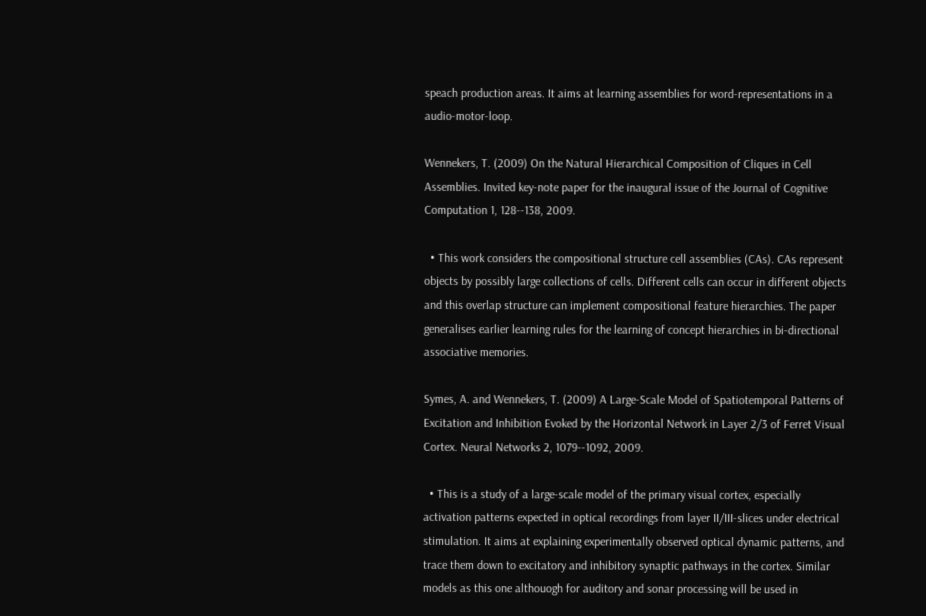speach production areas. It aims at learning assemblies for word-representations in a audio-motor-loop.

Wennekers, T. (2009) On the Natural Hierarchical Composition of Cliques in Cell Assemblies. Invited key-note paper for the inaugural issue of the Journal of Cognitive Computation 1, 128--138, 2009.

  • This work considers the compositional structure cell assemblies (CAs). CAs represent objects by possibly large collections of cells. Different cells can occur in different objects and this overlap structure can implement compositional feature hierarchies. The paper generalises earlier learning rules for the learning of concept hierarchies in bi-directional associative memories.

Symes, A. and Wennekers, T. (2009) A Large-Scale Model of Spatiotemporal Patterns of Excitation and Inhibition Evoked by the Horizontal Network in Layer 2/3 of Ferret Visual Cortex. Neural Networks 2, 1079--1092, 2009.

  • This is a study of a large-scale model of the primary visual cortex, especially activation patterns expected in optical recordings from layer II/III-slices under electrical stimulation. It aims at explaining experimentally observed optical dynamic patterns, and trace them down to excitatory and inhibitory synaptic pathways in the cortex. Similar models as this one althouogh for auditory and sonar processing will be used in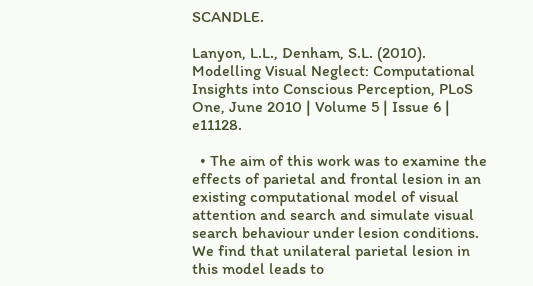SCANDLE.

Lanyon, L.L., Denham, S.L. (2010). Modelling Visual Neglect: Computational Insights into Conscious Perception, PLoS One, June 2010 | Volume 5 | Issue 6 | e11128.

  • The aim of this work was to examine the effects of parietal and frontal lesion in an existing computational model of visual attention and search and simulate visual search behaviour under lesion conditions. We find that unilateral parietal lesion in this model leads to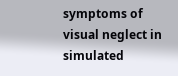symptoms of visual neglect in simulated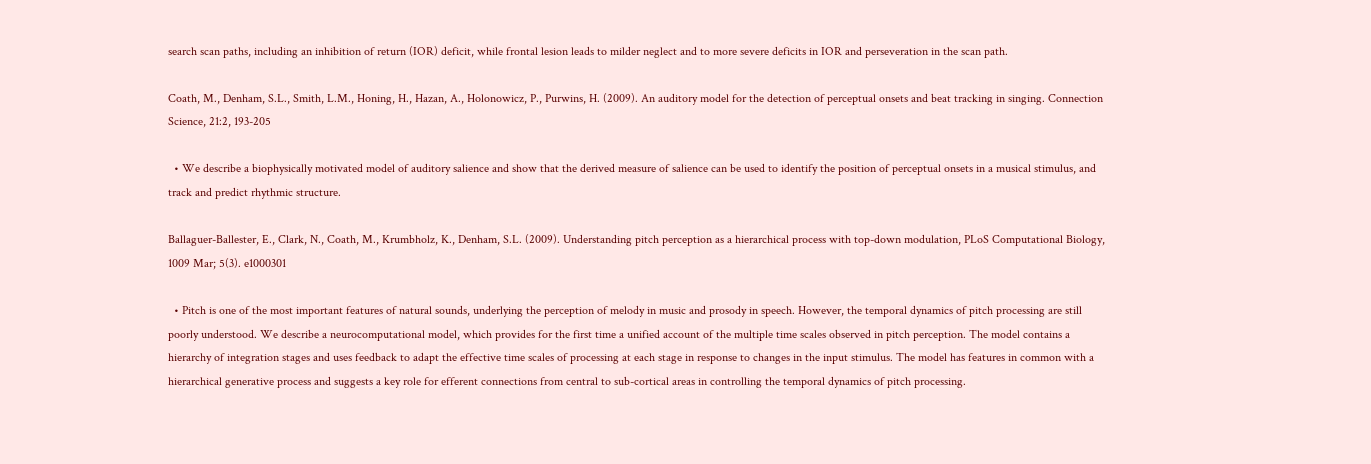search scan paths, including an inhibition of return (IOR) deficit, while frontal lesion leads to milder neglect and to more severe deficits in IOR and perseveration in the scan path.

Coath, M., Denham, S.L., Smith, L.M., Honing, H., Hazan, A., Holonowicz, P., Purwins, H. (2009). An auditory model for the detection of perceptual onsets and beat tracking in singing. Connection Science, 21:2, 193-205

  • We describe a biophysically motivated model of auditory salience and show that the derived measure of salience can be used to identify the position of perceptual onsets in a musical stimulus, and track and predict rhythmic structure.

Ballaguer-Ballester, E., Clark, N., Coath, M., Krumbholz, K., Denham, S.L. (2009). Understanding pitch perception as a hierarchical process with top-down modulation, PLoS Computational Biology, 1009 Mar; 5(3). e1000301

  • Pitch is one of the most important features of natural sounds, underlying the perception of melody in music and prosody in speech. However, the temporal dynamics of pitch processing are still poorly understood. We describe a neurocomputational model, which provides for the first time a unified account of the multiple time scales observed in pitch perception. The model contains a hierarchy of integration stages and uses feedback to adapt the effective time scales of processing at each stage in response to changes in the input stimulus. The model has features in common with a hierarchical generative process and suggests a key role for efferent connections from central to sub-cortical areas in controlling the temporal dynamics of pitch processing.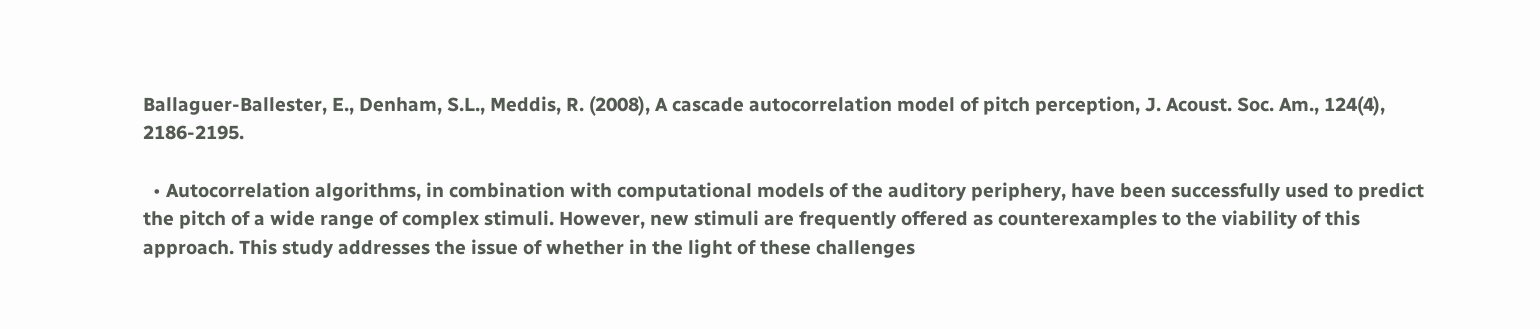Ballaguer-Ballester, E., Denham, S.L., Meddis, R. (2008), A cascade autocorrelation model of pitch perception, J. Acoust. Soc. Am., 124(4), 2186-2195.

  • Autocorrelation algorithms, in combination with computational models of the auditory periphery, have been successfully used to predict the pitch of a wide range of complex stimuli. However, new stimuli are frequently offered as counterexamples to the viability of this approach. This study addresses the issue of whether in the light of these challenges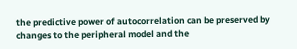the predictive power of autocorrelation can be preserved by changes to the peripheral model and the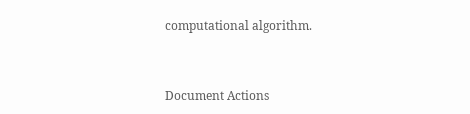computational algorithm.


Document Actions